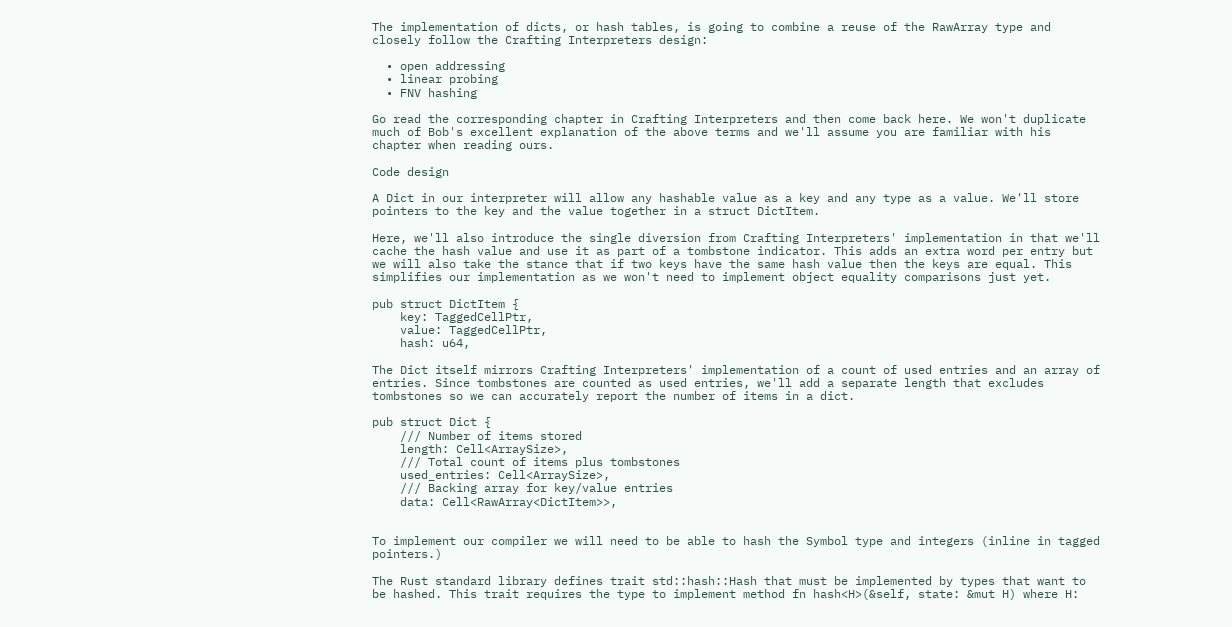The implementation of dicts, or hash tables, is going to combine a reuse of the RawArray type and closely follow the Crafting Interpreters design:

  • open addressing
  • linear probing
  • FNV hashing

Go read the corresponding chapter in Crafting Interpreters and then come back here. We won't duplicate much of Bob's excellent explanation of the above terms and we'll assume you are familiar with his chapter when reading ours.

Code design

A Dict in our interpreter will allow any hashable value as a key and any type as a value. We'll store pointers to the key and the value together in a struct DictItem.

Here, we'll also introduce the single diversion from Crafting Interpreters' implementation in that we'll cache the hash value and use it as part of a tombstone indicator. This adds an extra word per entry but we will also take the stance that if two keys have the same hash value then the keys are equal. This simplifies our implementation as we won't need to implement object equality comparisons just yet.

pub struct DictItem {
    key: TaggedCellPtr,
    value: TaggedCellPtr,
    hash: u64,

The Dict itself mirrors Crafting Interpreters' implementation of a count of used entries and an array of entries. Since tombstones are counted as used entries, we'll add a separate length that excludes tombstones so we can accurately report the number of items in a dict.

pub struct Dict {
    /// Number of items stored
    length: Cell<ArraySize>,
    /// Total count of items plus tombstones
    used_entries: Cell<ArraySize>,
    /// Backing array for key/value entries
    data: Cell<RawArray<DictItem>>,


To implement our compiler we will need to be able to hash the Symbol type and integers (inline in tagged pointers.)

The Rust standard library defines trait std::hash::Hash that must be implemented by types that want to be hashed. This trait requires the type to implement method fn hash<H>(&self, state: &mut H) where H: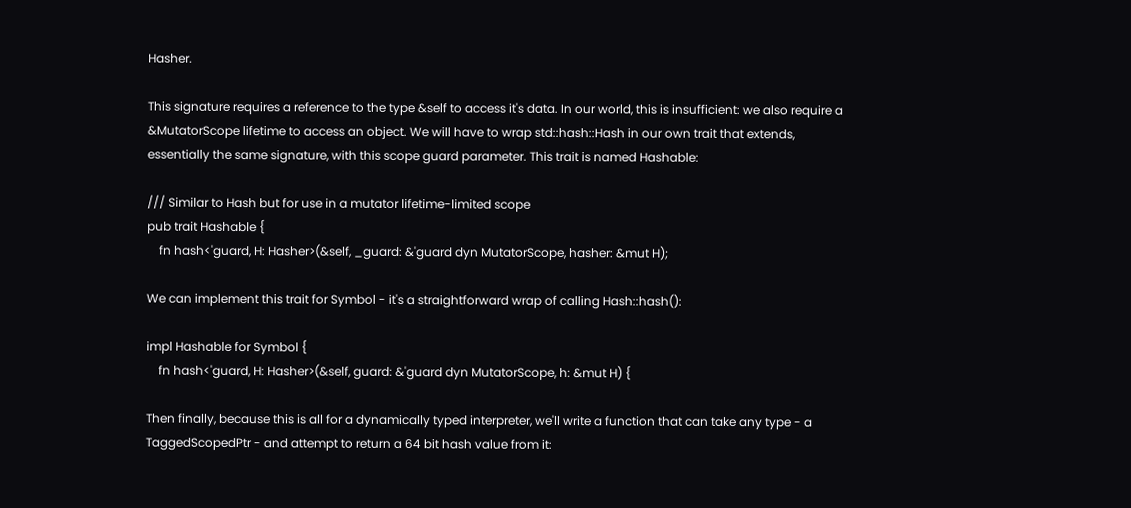Hasher.

This signature requires a reference to the type &self to access it's data. In our world, this is insufficient: we also require a &MutatorScope lifetime to access an object. We will have to wrap std::hash::Hash in our own trait that extends, essentially the same signature, with this scope guard parameter. This trait is named Hashable:

/// Similar to Hash but for use in a mutator lifetime-limited scope
pub trait Hashable {
    fn hash<'guard, H: Hasher>(&self, _guard: &'guard dyn MutatorScope, hasher: &mut H);

We can implement this trait for Symbol - it's a straightforward wrap of calling Hash::hash():

impl Hashable for Symbol {
    fn hash<'guard, H: Hasher>(&self, guard: &'guard dyn MutatorScope, h: &mut H) {

Then finally, because this is all for a dynamically typed interpreter, we'll write a function that can take any type - a TaggedScopedPtr - and attempt to return a 64 bit hash value from it: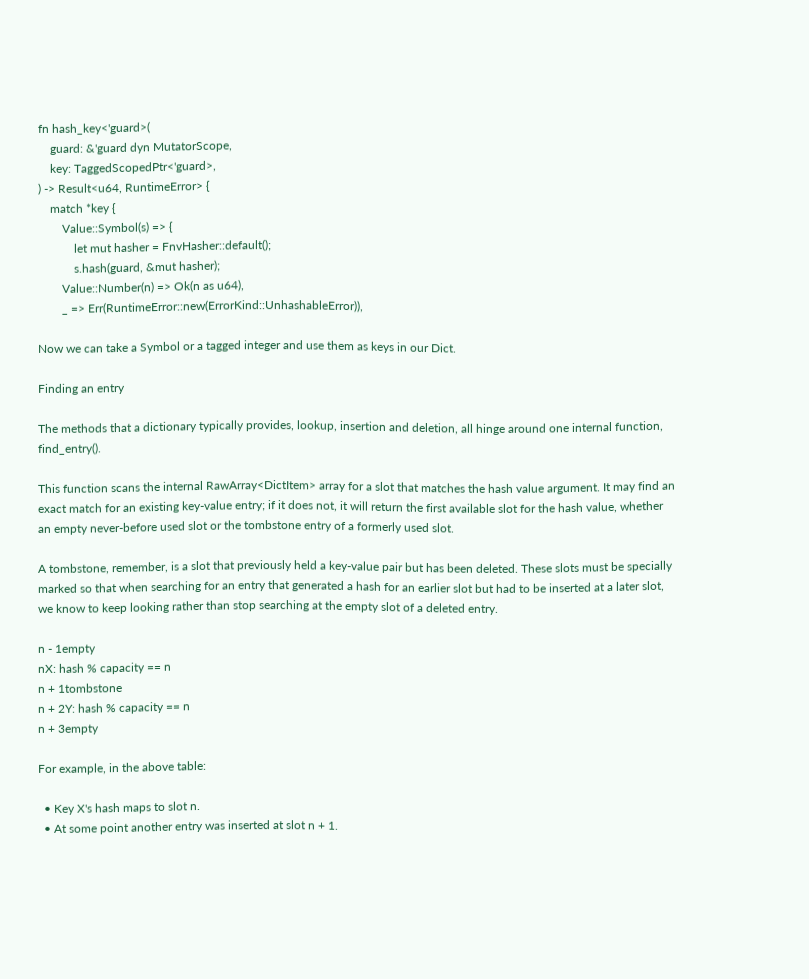fn hash_key<'guard>(
    guard: &'guard dyn MutatorScope,
    key: TaggedScopedPtr<'guard>,
) -> Result<u64, RuntimeError> {
    match *key {
        Value::Symbol(s) => {
            let mut hasher = FnvHasher::default();
            s.hash(guard, &mut hasher);
        Value::Number(n) => Ok(n as u64),
        _ => Err(RuntimeError::new(ErrorKind::UnhashableError)),

Now we can take a Symbol or a tagged integer and use them as keys in our Dict.

Finding an entry

The methods that a dictionary typically provides, lookup, insertion and deletion, all hinge around one internal function, find_entry().

This function scans the internal RawArray<DictItem> array for a slot that matches the hash value argument. It may find an exact match for an existing key-value entry; if it does not, it will return the first available slot for the hash value, whether an empty never-before used slot or the tombstone entry of a formerly used slot.

A tombstone, remember, is a slot that previously held a key-value pair but has been deleted. These slots must be specially marked so that when searching for an entry that generated a hash for an earlier slot but had to be inserted at a later slot, we know to keep looking rather than stop searching at the empty slot of a deleted entry.

n - 1empty
nX: hash % capacity == n
n + 1tombstone
n + 2Y: hash % capacity == n
n + 3empty

For example, in the above table:

  • Key X's hash maps to slot n.
  • At some point another entry was inserted at slot n + 1.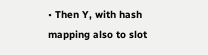• Then Y, with hash mapping also to slot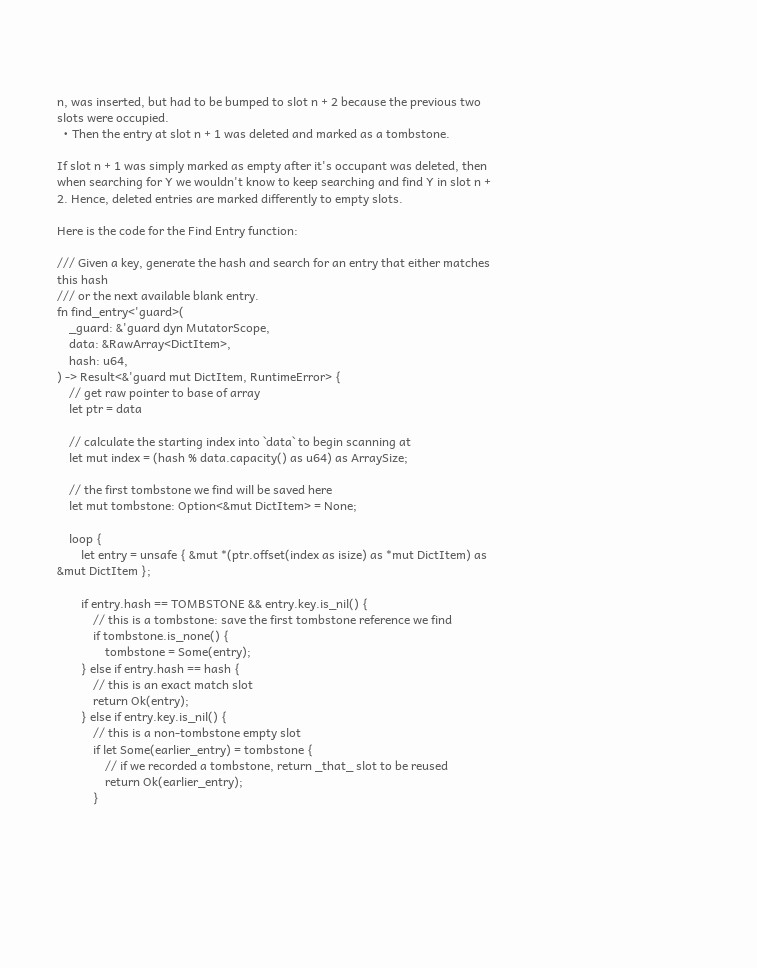n, was inserted, but had to be bumped to slot n + 2 because the previous two slots were occupied.
  • Then the entry at slot n + 1 was deleted and marked as a tombstone.

If slot n + 1 was simply marked as empty after it's occupant was deleted, then when searching for Y we wouldn't know to keep searching and find Y in slot n + 2. Hence, deleted entries are marked differently to empty slots.

Here is the code for the Find Entry function:

/// Given a key, generate the hash and search for an entry that either matches this hash
/// or the next available blank entry.
fn find_entry<'guard>(
    _guard: &'guard dyn MutatorScope,
    data: &RawArray<DictItem>,
    hash: u64,
) -> Result<&'guard mut DictItem, RuntimeError> {
    // get raw pointer to base of array
    let ptr = data

    // calculate the starting index into `data` to begin scanning at
    let mut index = (hash % data.capacity() as u64) as ArraySize;

    // the first tombstone we find will be saved here
    let mut tombstone: Option<&mut DictItem> = None;

    loop {
        let entry = unsafe { &mut *(ptr.offset(index as isize) as *mut DictItem) as &mut DictItem };

        if entry.hash == TOMBSTONE && entry.key.is_nil() {
            // this is a tombstone: save the first tombstone reference we find
            if tombstone.is_none() {
                tombstone = Some(entry);
        } else if entry.hash == hash {
            // this is an exact match slot
            return Ok(entry);
        } else if entry.key.is_nil() {
            // this is a non-tombstone empty slot
            if let Some(earlier_entry) = tombstone {
                // if we recorded a tombstone, return _that_ slot to be reused
                return Ok(earlier_entry);
            }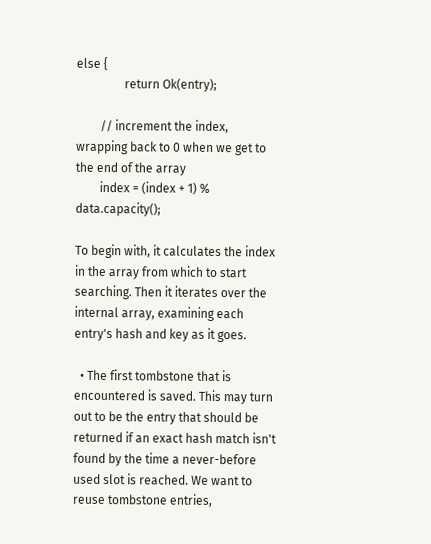else {
                return Ok(entry);

        // increment the index, wrapping back to 0 when we get to the end of the array
        index = (index + 1) % data.capacity();

To begin with, it calculates the index in the array from which to start searching. Then it iterates over the internal array, examining each entry's hash and key as it goes.

  • The first tombstone that is encountered is saved. This may turn out to be the entry that should be returned if an exact hash match isn't found by the time a never-before used slot is reached. We want to reuse tombstone entries,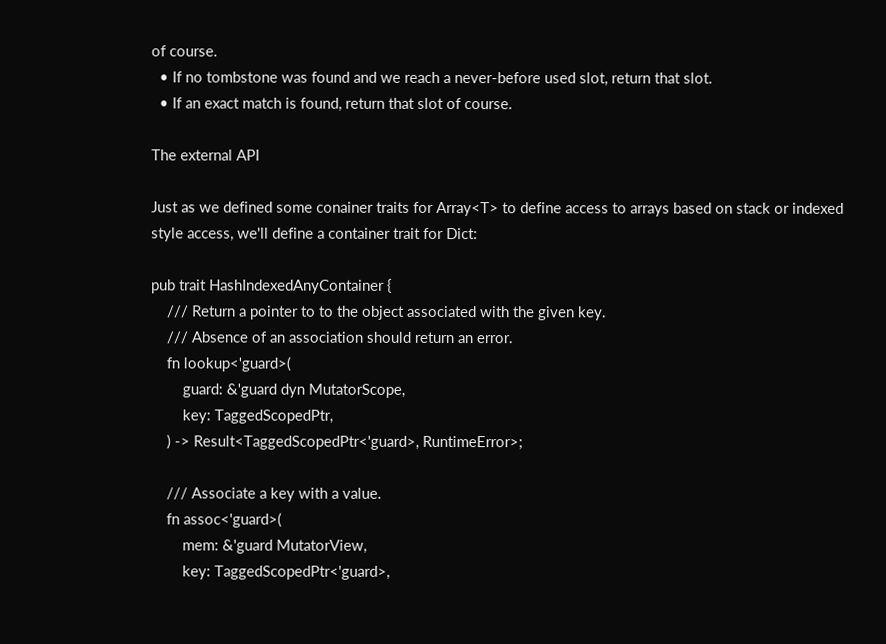of course.
  • If no tombstone was found and we reach a never-before used slot, return that slot.
  • If an exact match is found, return that slot of course.

The external API

Just as we defined some conainer traits for Array<T> to define access to arrays based on stack or indexed style access, we'll define a container trait for Dict:

pub trait HashIndexedAnyContainer {
    /// Return a pointer to to the object associated with the given key.
    /// Absence of an association should return an error.
    fn lookup<'guard>(
        guard: &'guard dyn MutatorScope,
        key: TaggedScopedPtr,
    ) -> Result<TaggedScopedPtr<'guard>, RuntimeError>;

    /// Associate a key with a value.
    fn assoc<'guard>(
        mem: &'guard MutatorView,
        key: TaggedScopedPtr<'guard>,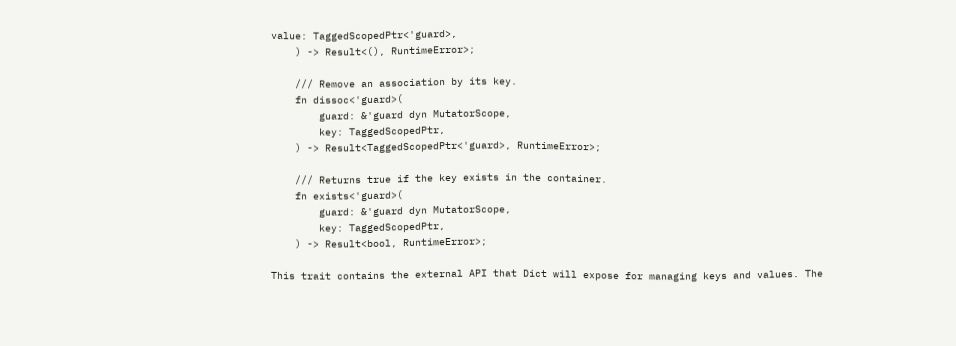value: TaggedScopedPtr<'guard>,
    ) -> Result<(), RuntimeError>;

    /// Remove an association by its key.
    fn dissoc<'guard>(
        guard: &'guard dyn MutatorScope,
        key: TaggedScopedPtr,
    ) -> Result<TaggedScopedPtr<'guard>, RuntimeError>;

    /// Returns true if the key exists in the container.
    fn exists<'guard>(
        guard: &'guard dyn MutatorScope,
        key: TaggedScopedPtr,
    ) -> Result<bool, RuntimeError>;

This trait contains the external API that Dict will expose for managing keys and values. The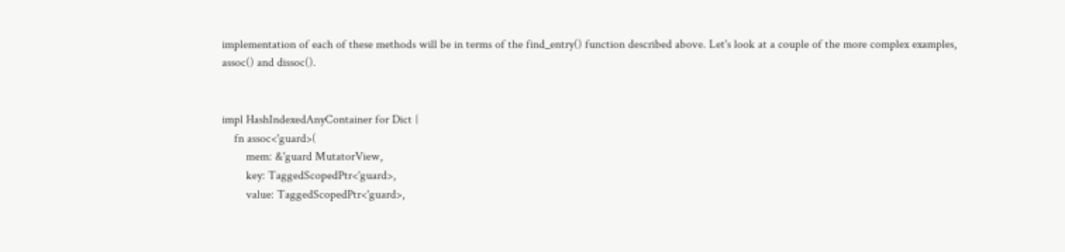implementation of each of these methods will be in terms of the find_entry() function described above. Let's look at a couple of the more complex examples, assoc() and dissoc().


impl HashIndexedAnyContainer for Dict {
    fn assoc<'guard>(
        mem: &'guard MutatorView,
        key: TaggedScopedPtr<'guard>,
        value: TaggedScopedPtr<'guard>,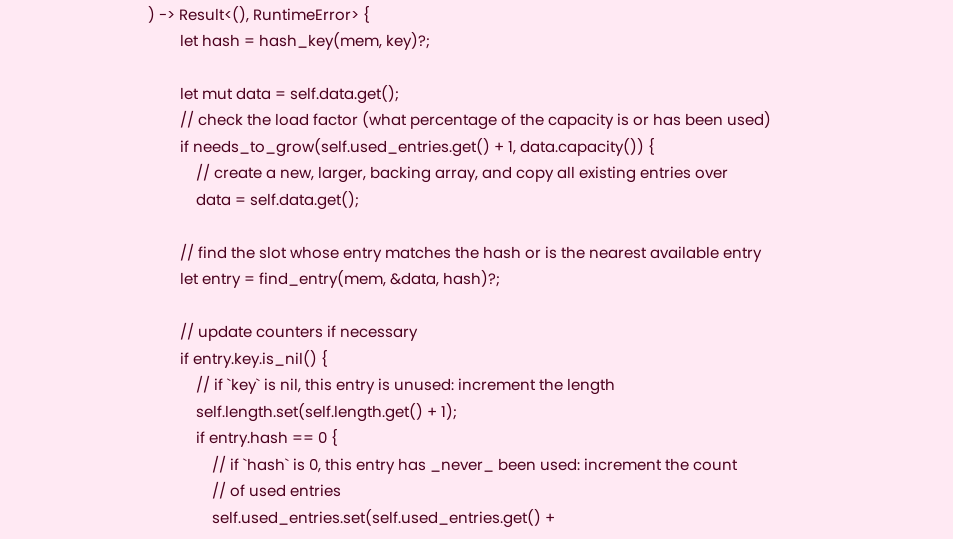) -> Result<(), RuntimeError> {
        let hash = hash_key(mem, key)?;

        let mut data = self.data.get();
        // check the load factor (what percentage of the capacity is or has been used)
        if needs_to_grow(self.used_entries.get() + 1, data.capacity()) {
            // create a new, larger, backing array, and copy all existing entries over
            data = self.data.get();

        // find the slot whose entry matches the hash or is the nearest available entry
        let entry = find_entry(mem, &data, hash)?;

        // update counters if necessary
        if entry.key.is_nil() {
            // if `key` is nil, this entry is unused: increment the length
            self.length.set(self.length.get() + 1);
            if entry.hash == 0 {
                // if `hash` is 0, this entry has _never_ been used: increment the count
                // of used entries
                self.used_entries.set(self.used_entries.get() +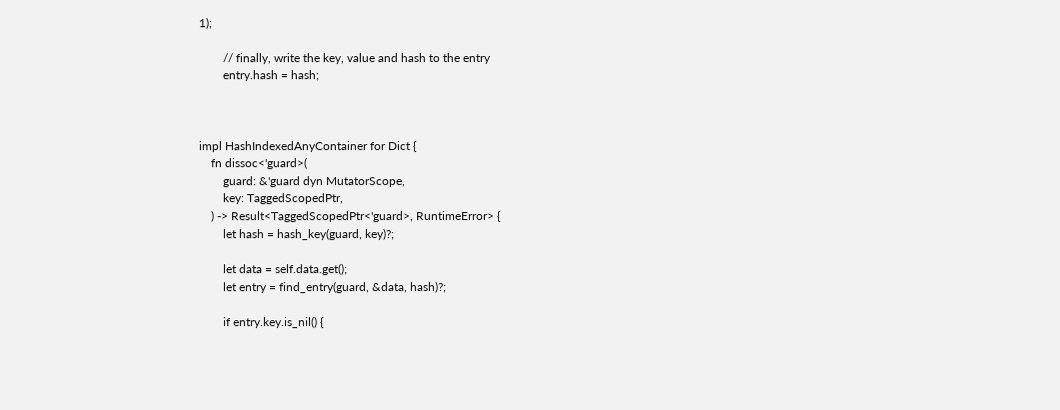1);

        // finally, write the key, value and hash to the entry
        entry.hash = hash;



impl HashIndexedAnyContainer for Dict {
    fn dissoc<'guard>(
        guard: &'guard dyn MutatorScope,
        key: TaggedScopedPtr,
    ) -> Result<TaggedScopedPtr<'guard>, RuntimeError> {
        let hash = hash_key(guard, key)?;

        let data = self.data.get();
        let entry = find_entry(guard, &data, hash)?;

        if entry.key.is_nil() {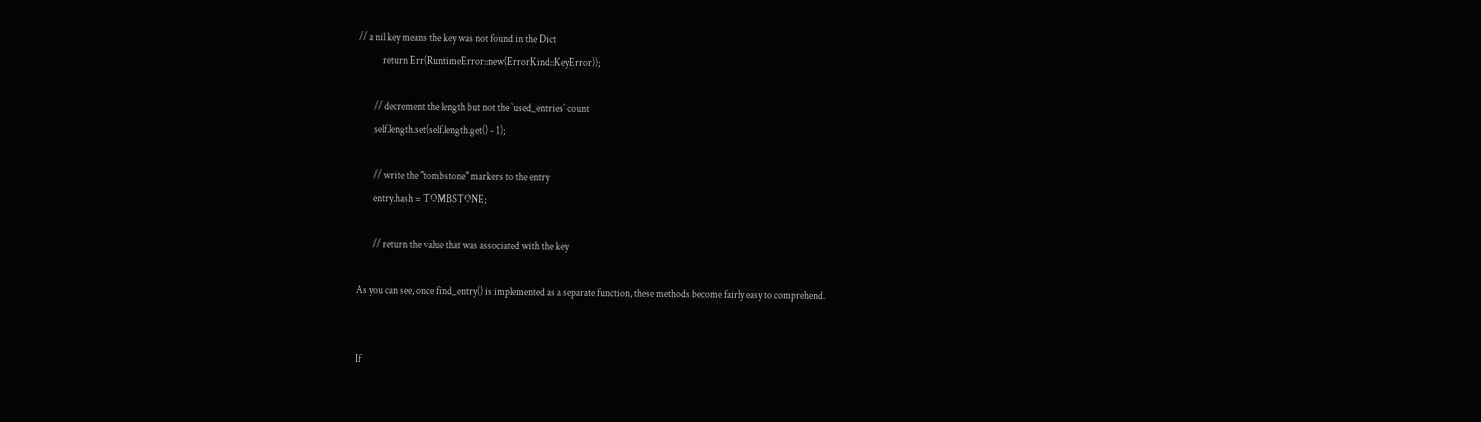// a nil key means the key was not found in the Dict
            return Err(RuntimeError::new(ErrorKind::KeyError));

        // decrement the length but not the `used_entries` count
        self.length.set(self.length.get() - 1);

        // write the "tombstone" markers to the entry
        entry.hash = TOMBSTONE;

        // return the value that was associated with the key

As you can see, once find_entry() is implemented as a separate function, these methods become fairly easy to comprehend.


If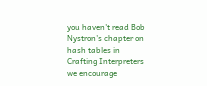you haven't read Bob Nystron's chapter on hash tables in Crafting Interpreters we encourage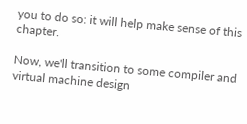you to do so: it will help make sense of this chapter.

Now, we'll transition to some compiler and virtual machine design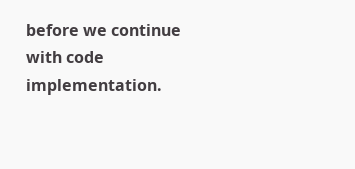before we continue with code implementation.